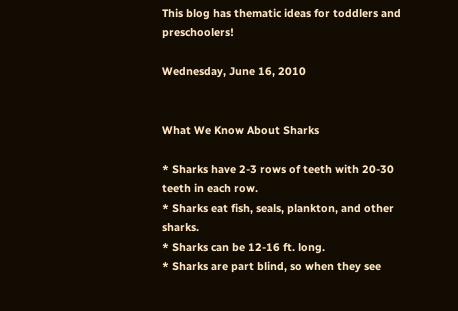This blog has thematic ideas for toddlers and preschoolers!

Wednesday, June 16, 2010


What We Know About Sharks

* Sharks have 2-3 rows of teeth with 20-30 teeth in each row.
* Sharks eat fish, seals, plankton, and other sharks.
* Sharks can be 12-16 ft. long.
* Sharks are part blind, so when they see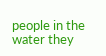people in the water they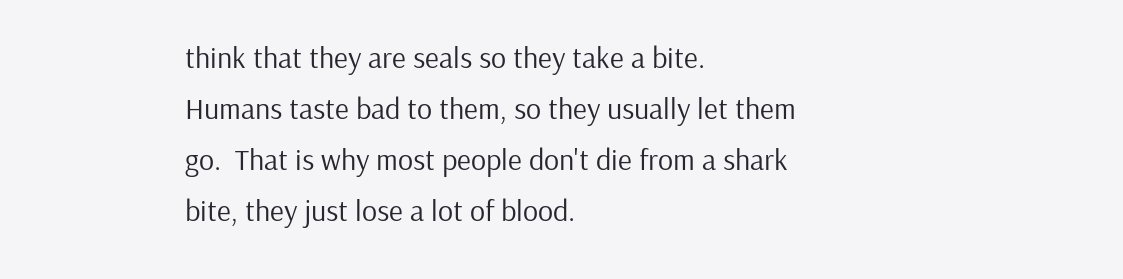think that they are seals so they take a bite.  Humans taste bad to them, so they usually let them go.  That is why most people don't die from a shark bite, they just lose a lot of blood.